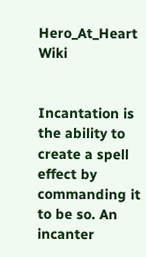Hero_At_Heart Wiki


Incantation is the ability to create a spell effect by commanding it to be so. An incanter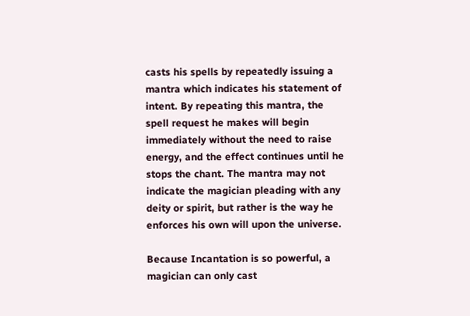casts his spells by repeatedly issuing a mantra which indicates his statement of intent. By repeating this mantra, the spell request he makes will begin immediately without the need to raise energy, and the effect continues until he stops the chant. The mantra may not indicate the magician pleading with any deity or spirit, but rather is the way he enforces his own will upon the universe.

Because Incantation is so powerful, a magician can only cast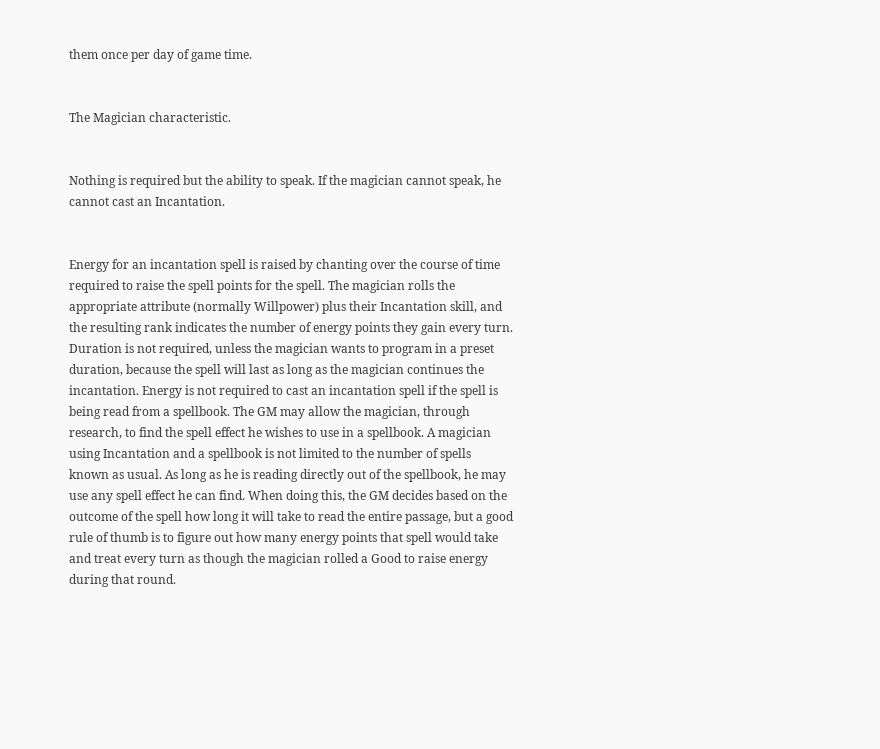them once per day of game time.


The Magician characteristic.


Nothing is required but the ability to speak. If the magician cannot speak, he cannot cast an Incantation.


Energy for an incantation spell is raised by chanting over the course of time required to raise the spell points for the spell. The magician rolls the appropriate attribute (normally Willpower) plus their Incantation skill, and the resulting rank indicates the number of energy points they gain every turn. Duration is not required, unless the magician wants to program in a preset duration, because the spell will last as long as the magician continues the incantation. Energy is not required to cast an incantation spell if the spell is being read from a spellbook. The GM may allow the magician, through research, to find the spell effect he wishes to use in a spellbook. A magician using Incantation and a spellbook is not limited to the number of spells known as usual. As long as he is reading directly out of the spellbook, he may use any spell effect he can find. When doing this, the GM decides based on the outcome of the spell how long it will take to read the entire passage, but a good rule of thumb is to figure out how many energy points that spell would take and treat every turn as though the magician rolled a Good to raise energy during that round.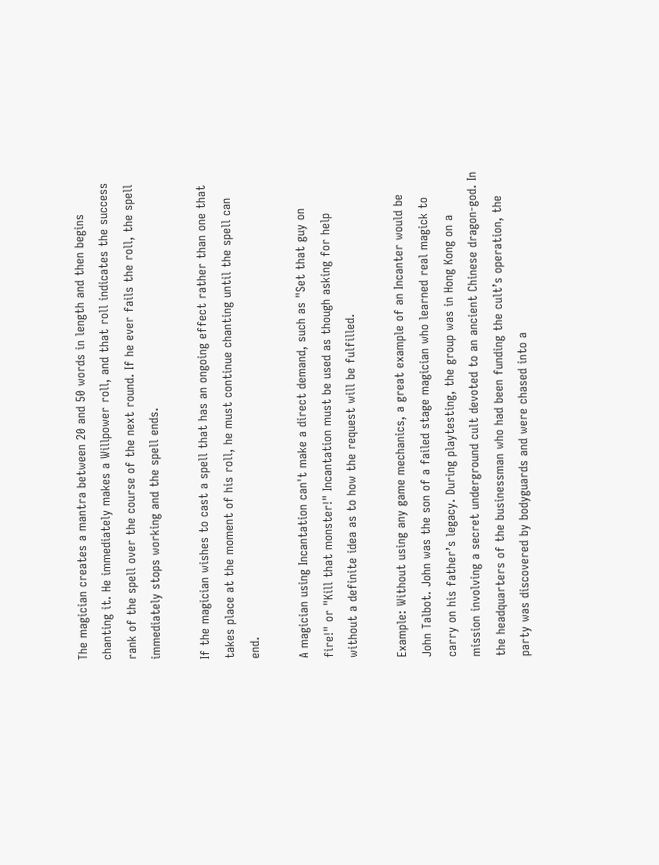The magician creates a mantra between 20 and 50 words in length and then begins chanting it. He immediately makes a Willpower roll, and that roll indicates the success rank of the spell over the course of the next round. If he ever fails the roll, the spell immediately stops working and the spell ends.

If the magician wishes to cast a spell that has an ongoing effect rather than one that takes place at the moment of his roll, he must continue chanting until the spell can end.

A magician using Incantation can't make a direct demand, such as "Set that guy on fire!" or "Kill that monster!" Incantation must be used as though asking for help without a definite idea as to how the request will be fulfilled.

Example: Without using any game mechanics, a great example of an Incanter would be John Talbot. John was the son of a failed stage magician who learned real magick to carry on his father’s legacy. During playtesting, the group was in Hong Kong on a mission involving a secret underground cult devoted to an ancient Chinese dragon-god. In the headquarters of the businessman who had been funding the cult’s operation, the party was discovered by bodyguards and were chased into a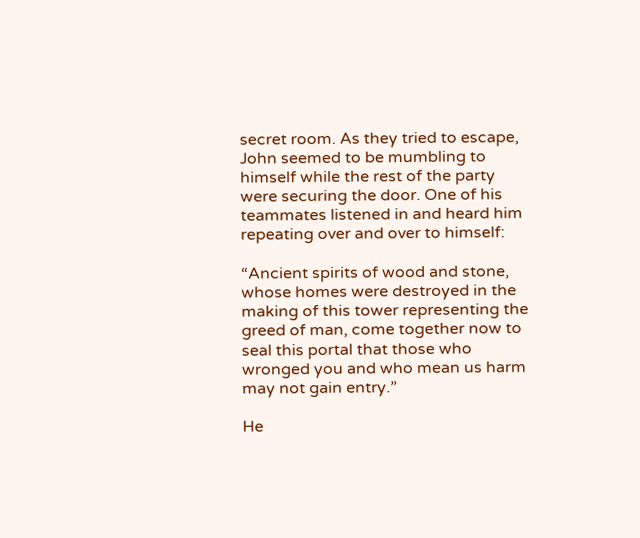secret room. As they tried to escape, John seemed to be mumbling to himself while the rest of the party were securing the door. One of his teammates listened in and heard him repeating over and over to himself:

“Ancient spirits of wood and stone, whose homes were destroyed in the making of this tower representing the greed of man, come together now to seal this portal that those who wronged you and who mean us harm may not gain entry.”

He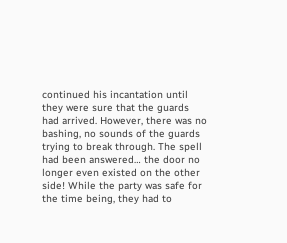continued his incantation until they were sure that the guards had arrived. However, there was no bashing, no sounds of the guards trying to break through. The spell had been answered… the door no longer even existed on the other side! While the party was safe for the time being, they had to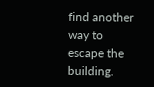find another way to escape the building.